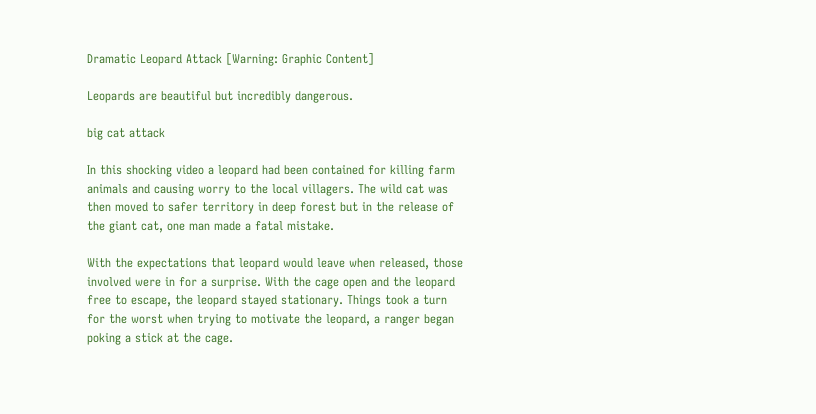Dramatic Leopard Attack [Warning: Graphic Content]

Leopards are beautiful but incredibly dangerous.

big cat attack

In this shocking video a leopard had been contained for killing farm animals and causing worry to the local villagers. The wild cat was then moved to safer territory in deep forest but in the release of the giant cat, one man made a fatal mistake.

With the expectations that leopard would leave when released, those involved were in for a surprise. With the cage open and the leopard free to escape, the leopard stayed stationary. Things took a turn for the worst when trying to motivate the leopard, a ranger began poking a stick at the cage.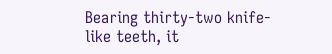Bearing thirty-two knife-like teeth, it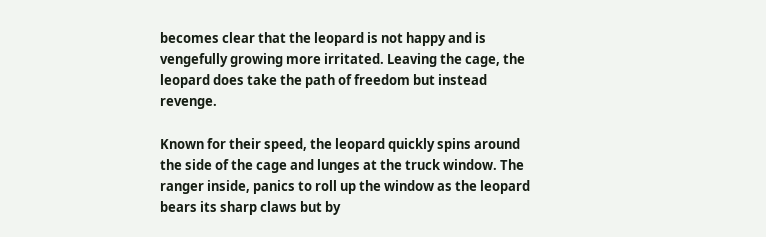becomes clear that the leopard is not happy and is vengefully growing more irritated. Leaving the cage, the leopard does take the path of freedom but instead revenge.

Known for their speed, the leopard quickly spins around the side of the cage and lunges at the truck window. The ranger inside, panics to roll up the window as the leopard bears its sharp claws but by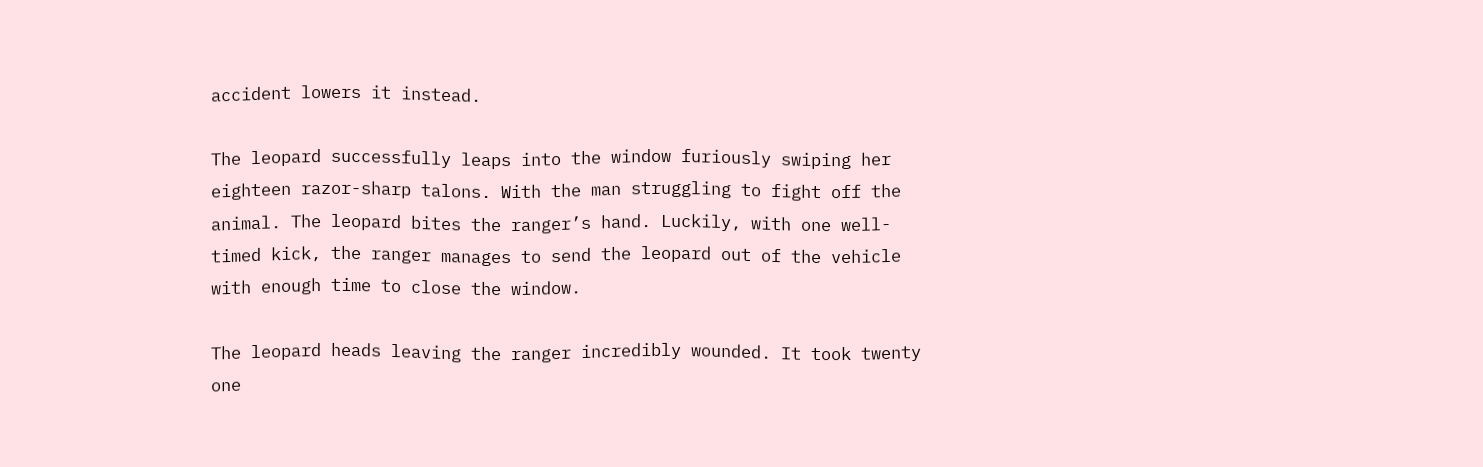accident lowers it instead.

The leopard successfully leaps into the window furiously swiping her eighteen razor-sharp talons. With the man struggling to fight off the animal. The leopard bites the ranger’s hand. Luckily, with one well-timed kick, the ranger manages to send the leopard out of the vehicle with enough time to close the window.

The leopard heads leaving the ranger incredibly wounded. It took twenty one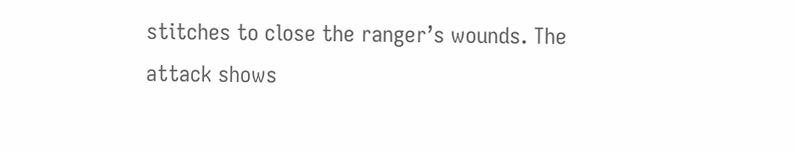stitches to close the ranger’s wounds. The attack shows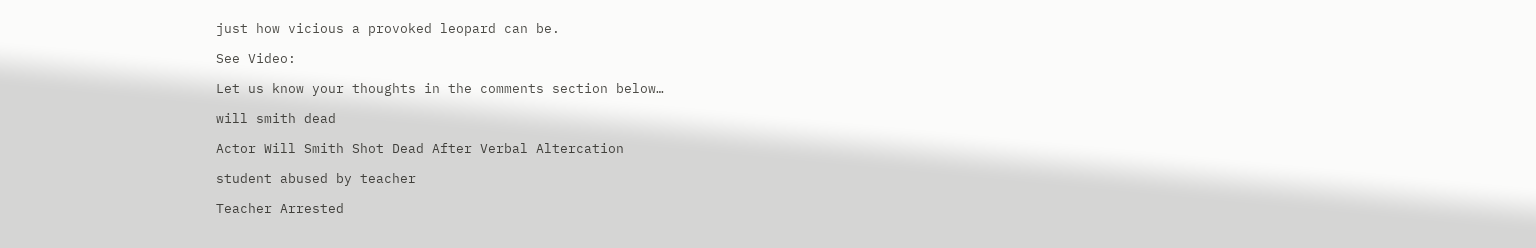just how vicious a provoked leopard can be.

See Video:

Let us know your thoughts in the comments section below…

will smith dead

Actor Will Smith Shot Dead After Verbal Altercation

student abused by teacher

Teacher Arrested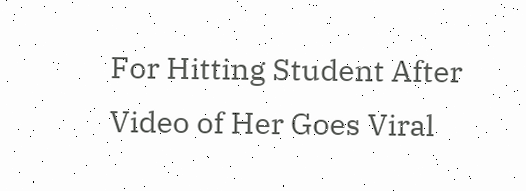For Hitting Student After Video of Her Goes Viral